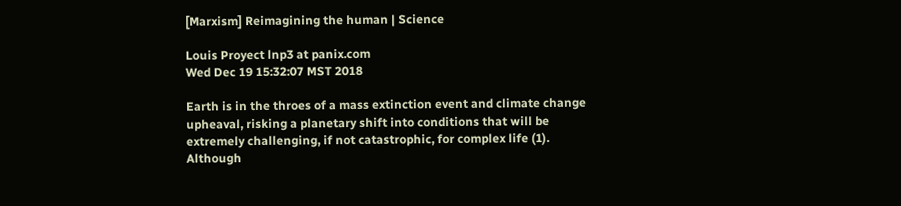[Marxism] Reimagining the human | Science

Louis Proyect lnp3 at panix.com
Wed Dec 19 15:32:07 MST 2018

Earth is in the throes of a mass extinction event and climate change
upheaval, risking a planetary shift into conditions that will be
extremely challenging, if not catastrophic, for complex life (1).
Although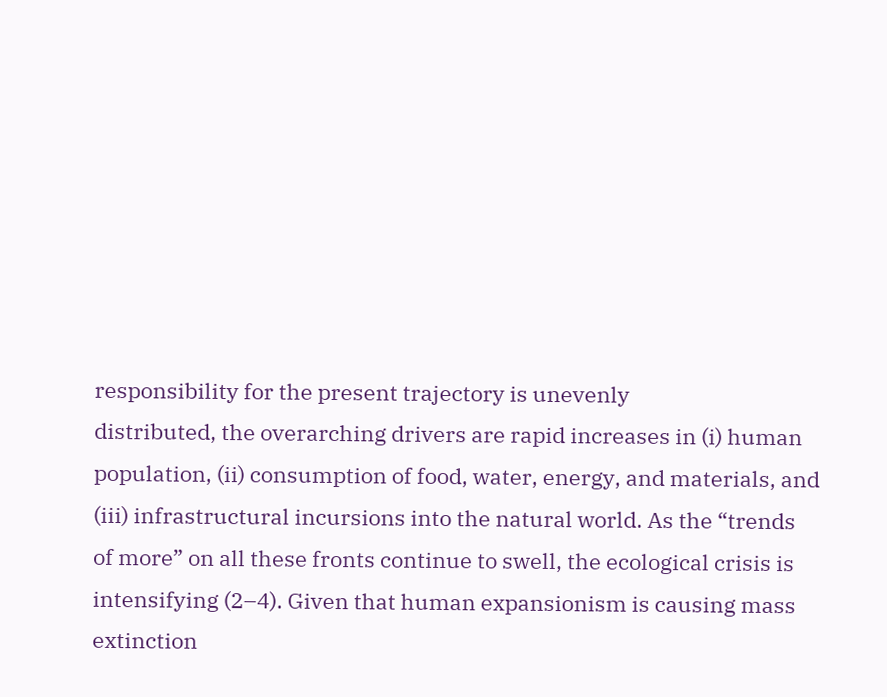responsibility for the present trajectory is unevenly
distributed, the overarching drivers are rapid increases in (i) human
population, (ii) consumption of food, water, energy, and materials, and
(iii) infrastructural incursions into the natural world. As the “trends
of more” on all these fronts continue to swell, the ecological crisis is
intensifying (2–4). Given that human expansionism is causing mass
extinction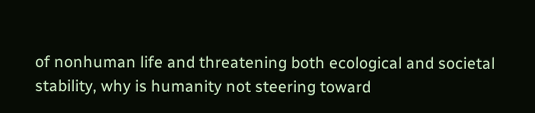of nonhuman life and threatening both ecological and societal
stability, why is humanity not steering toward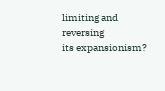limiting and reversing
its expansionism?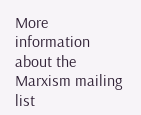More information about the Marxism mailing list